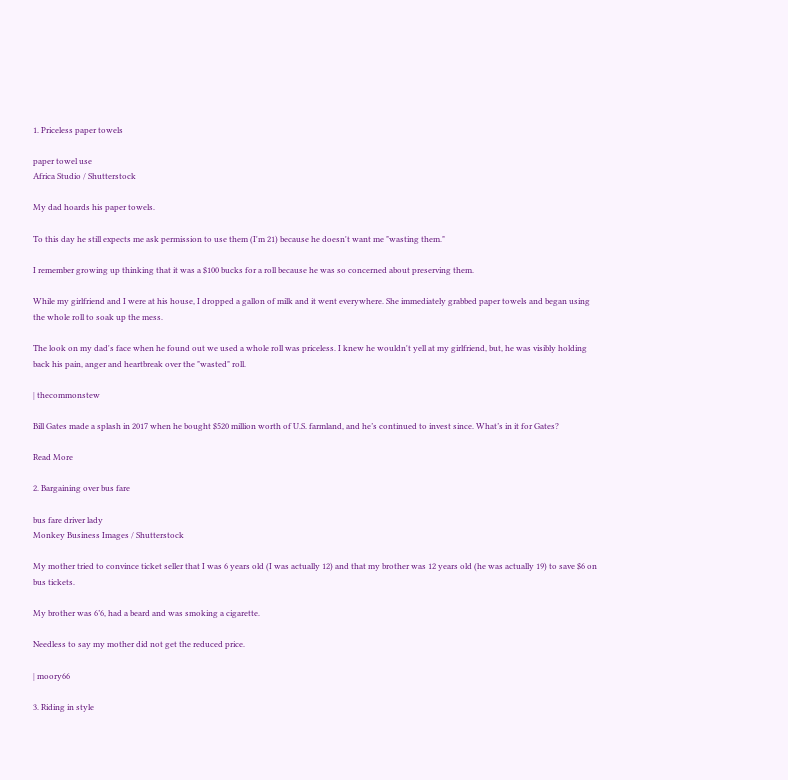1. Priceless paper towels

paper towel use
Africa Studio / Shutterstock

My dad hoards his paper towels.

To this day he still expects me ask permission to use them (I'm 21) because he doesn't want me "wasting them."

I remember growing up thinking that it was a $100 bucks for a roll because he was so concerned about preserving them.

While my girlfriend and I were at his house, I dropped a gallon of milk and it went everywhere. She immediately grabbed paper towels and began using the whole roll to soak up the mess.

The look on my dad's face when he found out we used a whole roll was priceless. I knew he wouldn't yell at my girlfriend, but, he was visibly holding back his pain, anger and heartbreak over the "wasted" roll.

| thecommonstew

Bill Gates made a splash in 2017 when he bought $520 million worth of U.S. farmland, and he’s continued to invest since. What’s in it for Gates?

Read More

2. Bargaining over bus fare

bus fare driver lady
Monkey Business Images / Shutterstock

My mother tried to convince ticket seller that I was 6 years old (I was actually 12) and that my brother was 12 years old (he was actually 19) to save $6 on bus tickets.

My brother was 6’6, had a beard and was smoking a cigarette.

Needless to say my mother did not get the reduced price.

| moory66

3. Riding in style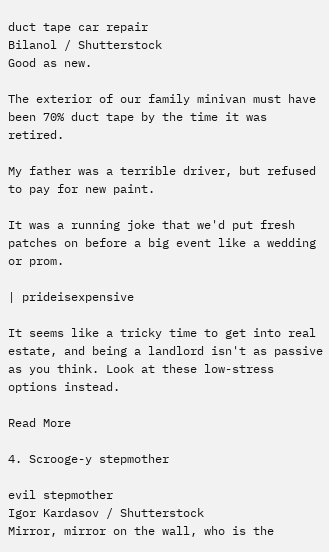duct tape car repair
Bilanol / Shutterstock
Good as new.

The exterior of our family minivan must have been 70% duct tape by the time it was retired.

My father was a terrible driver, but refused to pay for new paint.

It was a running joke that we'd put fresh patches on before a big event like a wedding or prom.

| prideisexpensive

It seems like a tricky time to get into real estate, and being a landlord isn't as passive as you think. Look at these low-stress options instead.

Read More

4. Scrooge-y stepmother

evil stepmother
Igor Kardasov / Shutterstock
Mirror, mirror on the wall, who is the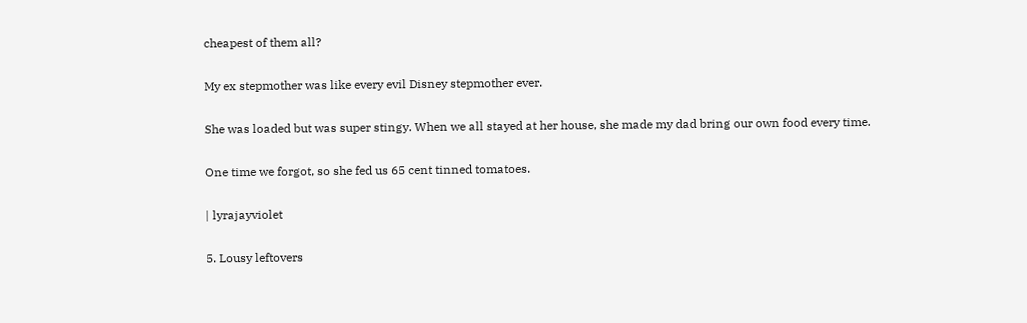cheapest of them all?

My ex stepmother was like every evil Disney stepmother ever.

She was loaded but was super stingy. When we all stayed at her house, she made my dad bring our own food every time.

One time we forgot, so she fed us 65 cent tinned tomatoes.

| lyrajayviolet

5. Lousy leftovers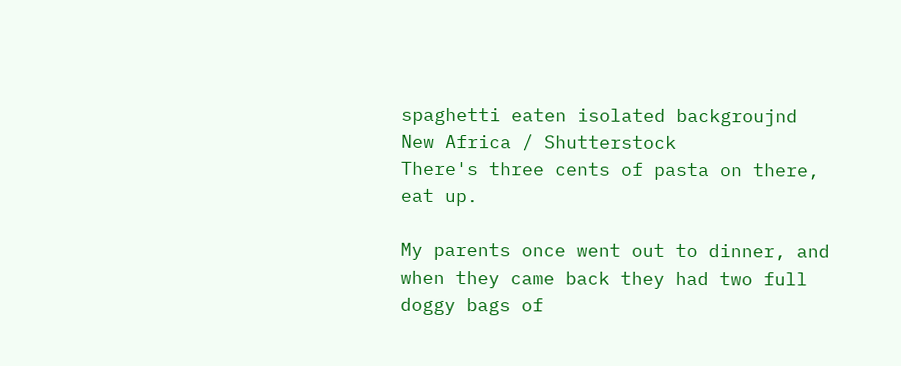spaghetti eaten isolated backgroujnd
New Africa / Shutterstock
There's three cents of pasta on there, eat up.

My parents once went out to dinner, and when they came back they had two full doggy bags of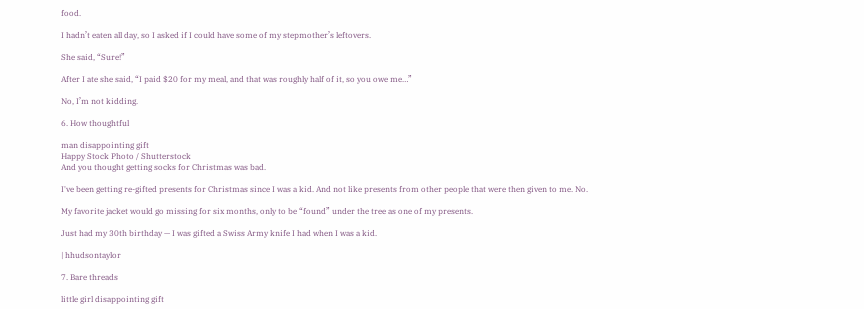food.

I hadn’t eaten all day, so I asked if I could have some of my stepmother’s leftovers.

She said, “Sure!”

After I ate she said, “I paid $20 for my meal, and that was roughly half of it, so you owe me…”

No, I’m not kidding.

6. How thoughtful

man disappointing gift
Happy Stock Photo / Shutterstock
And you thought getting socks for Christmas was bad.

I've been getting re-gifted presents for Christmas since I was a kid. And not like presents from other people that were then given to me. No.

My favorite jacket would go missing for six months, only to be “found” under the tree as one of my presents.

Just had my 30th birthday — I was gifted a Swiss Army knife I had when I was a kid.

| hhudsontaylor

7. Bare threads

little girl disappointing gift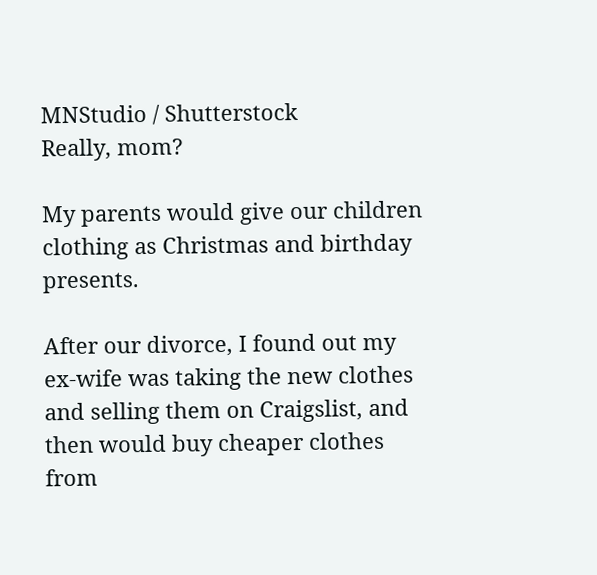MNStudio / Shutterstock
Really, mom?

My parents would give our children clothing as Christmas and birthday presents.

After our divorce, I found out my ex-wife was taking the new clothes and selling them on Craigslist, and then would buy cheaper clothes from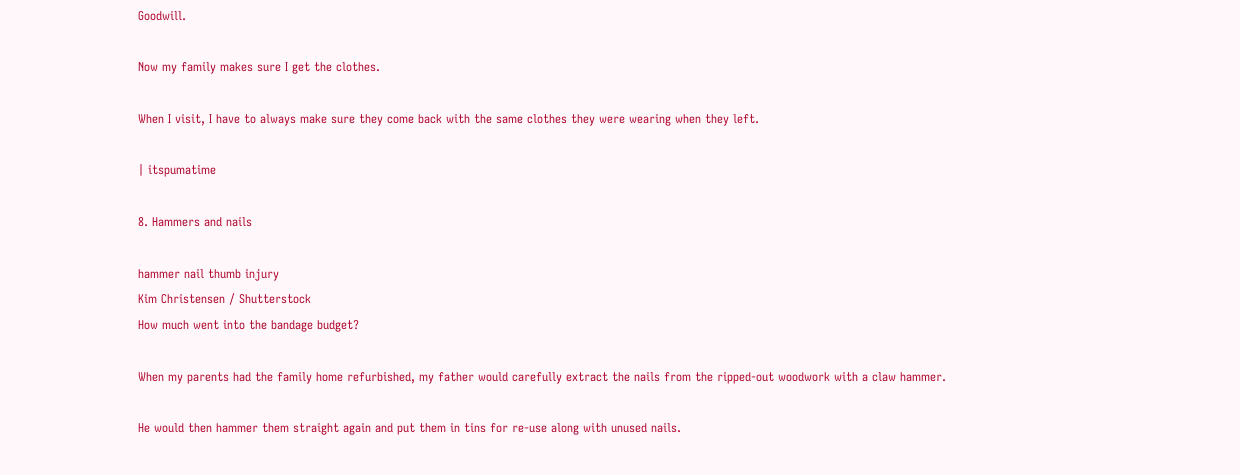Goodwill.

Now my family makes sure I get the clothes.

When I visit, I have to always make sure they come back with the same clothes they were wearing when they left.

| itspumatime

8. Hammers and nails

hammer nail thumb injury
Kim Christensen / Shutterstock
How much went into the bandage budget?

When my parents had the family home refurbished, my father would carefully extract the nails from the ripped-out woodwork with a claw hammer.

He would then hammer them straight again and put them in tins for re-use along with unused nails.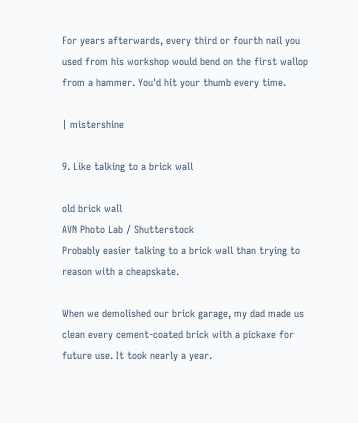For years afterwards, every third or fourth nail you used from his workshop would bend on the first wallop from a hammer. You'd hit your thumb every time.

| mistershine

9. Like talking to a brick wall

old brick wall
AVN Photo Lab / Shutterstock
Probably easier talking to a brick wall than trying to reason with a cheapskate.

When we demolished our brick garage, my dad made us clean every cement-coated brick with a pickaxe for future use. It took nearly a year.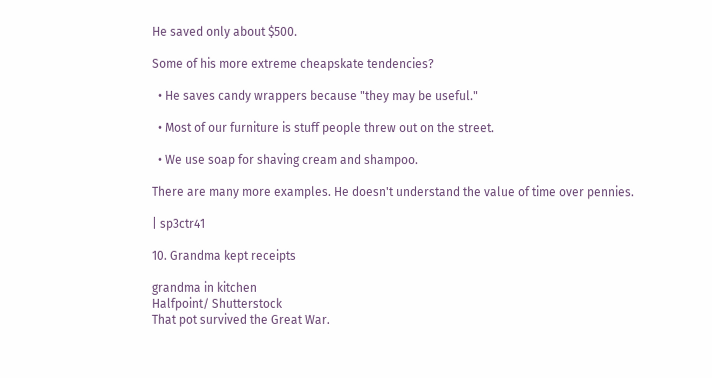He saved only about $500.

Some of his more extreme cheapskate tendencies?

  • He saves candy wrappers because "they may be useful."

  • Most of our furniture is stuff people threw out on the street.

  • We use soap for shaving cream and shampoo.

There are many more examples. He doesn't understand the value of time over pennies.

| sp3ctr41

10. Grandma kept receipts

grandma in kitchen
Halfpoint/ Shutterstock
That pot survived the Great War.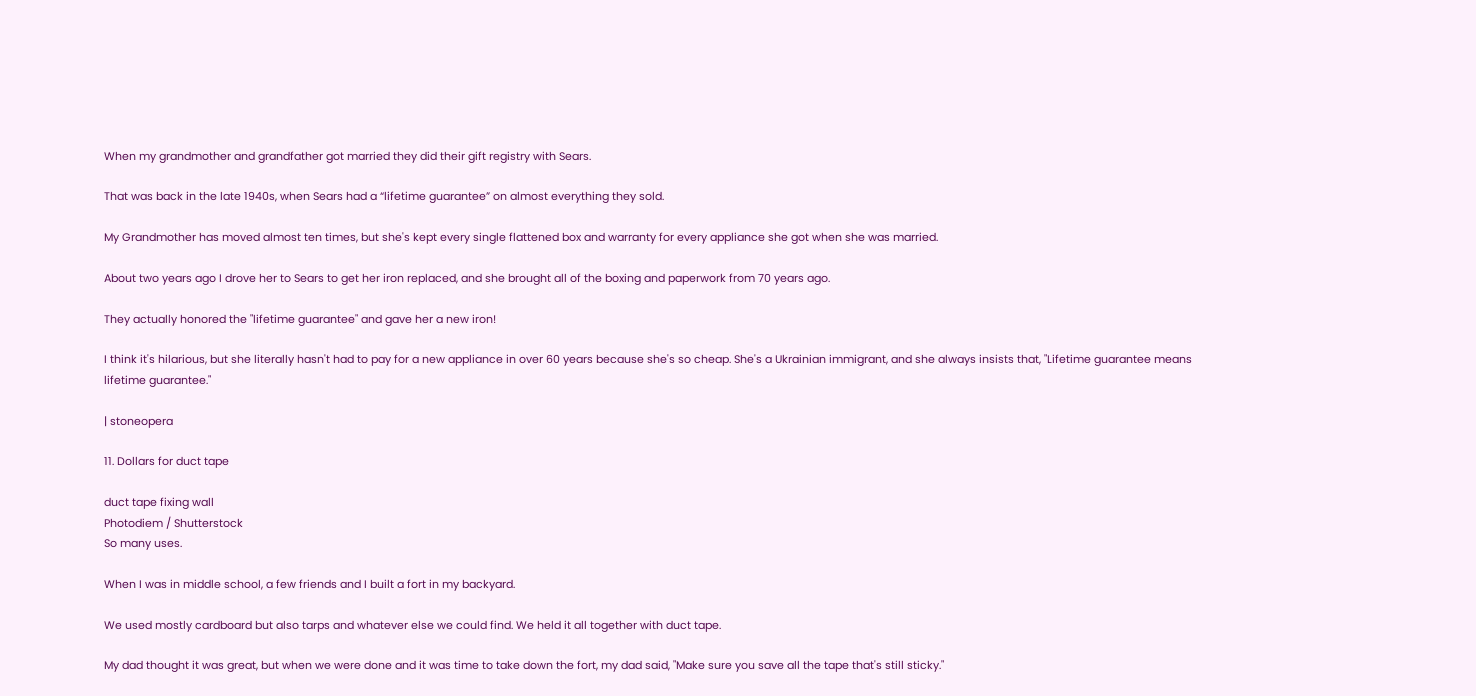When my grandmother and grandfather got married they did their gift registry with Sears.

That was back in the late 1940s, when Sears had a “lifetime guarantee” on almost everything they sold.

My Grandmother has moved almost ten times, but she's kept every single flattened box and warranty for every appliance she got when she was married.

About two years ago I drove her to Sears to get her iron replaced, and she brought all of the boxing and paperwork from 70 years ago.

They actually honored the "lifetime guarantee" and gave her a new iron!

I think it's hilarious, but she literally hasn't had to pay for a new appliance in over 60 years because she's so cheap. She's a Ukrainian immigrant, and she always insists that, "Lifetime guarantee means lifetime guarantee."

| stoneopera

11. Dollars for duct tape

duct tape fixing wall
Photodiem / Shutterstock
So many uses.

When I was in middle school, a few friends and I built a fort in my backyard.

We used mostly cardboard but also tarps and whatever else we could find. We held it all together with duct tape.

My dad thought it was great, but when we were done and it was time to take down the fort, my dad said, "Make sure you save all the tape that's still sticky."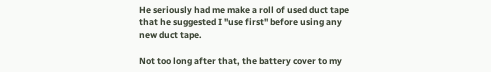He seriously had me make a roll of used duct tape that he suggested I "use first" before using any new duct tape.

Not too long after that, the battery cover to my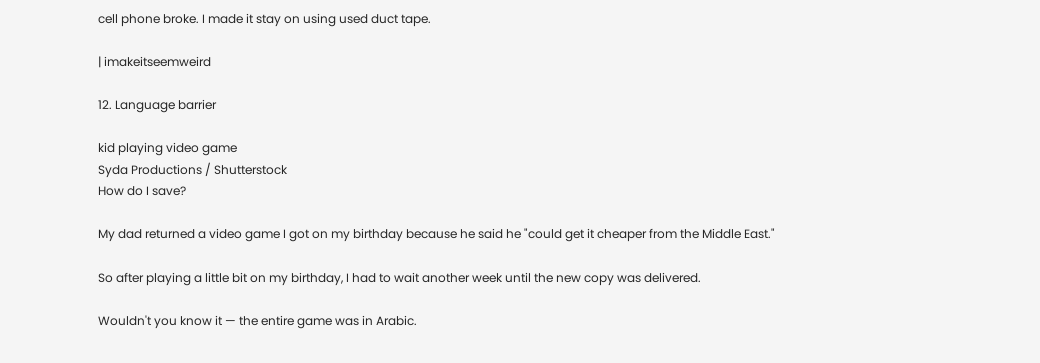cell phone broke. I made it stay on using used duct tape.

| imakeitseemweird

12. Language barrier

kid playing video game
Syda Productions / Shutterstock
How do I save?

My dad returned a video game I got on my birthday because he said he "could get it cheaper from the Middle East."

So after playing a little bit on my birthday, I had to wait another week until the new copy was delivered.

Wouldn't you know it — the entire game was in Arabic.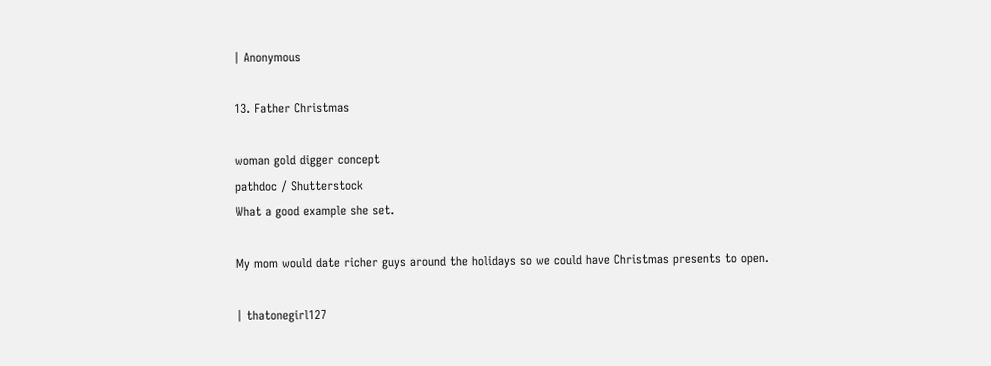| Anonymous

13. Father Christmas

woman gold digger concept
pathdoc / Shutterstock
What a good example she set.

My mom would date richer guys around the holidays so we could have Christmas presents to open.

| thatonegirl127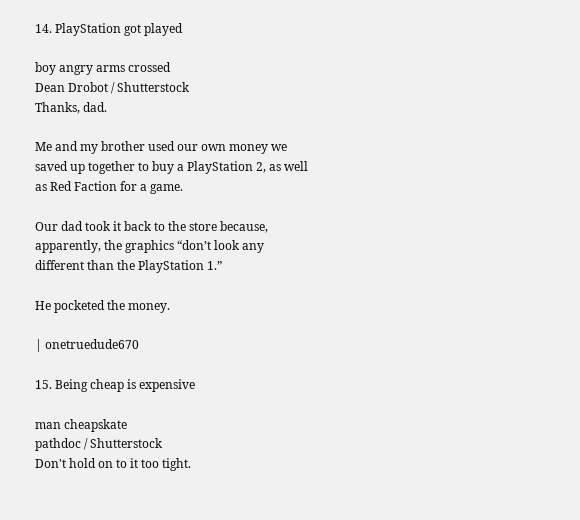14. PlayStation got played

boy angry arms crossed
Dean Drobot / Shutterstock
Thanks, dad.

Me and my brother used our own money we saved up together to buy a PlayStation 2, as well as Red Faction for a game.

Our dad took it back to the store because, apparently, the graphics “don’t look any different than the PlayStation 1.”

He pocketed the money.

| onetruedude670

15. Being cheap is expensive

man cheapskate
pathdoc / Shutterstock
Don't hold on to it too tight.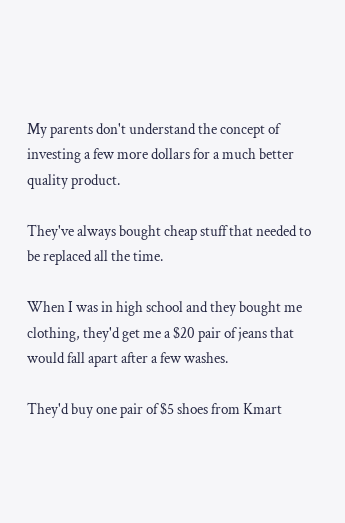My parents don't understand the concept of investing a few more dollars for a much better quality product.

They've always bought cheap stuff that needed to be replaced all the time.

When I was in high school and they bought me clothing, they'd get me a $20 pair of jeans that would fall apart after a few washes.

They'd buy one pair of $5 shoes from Kmart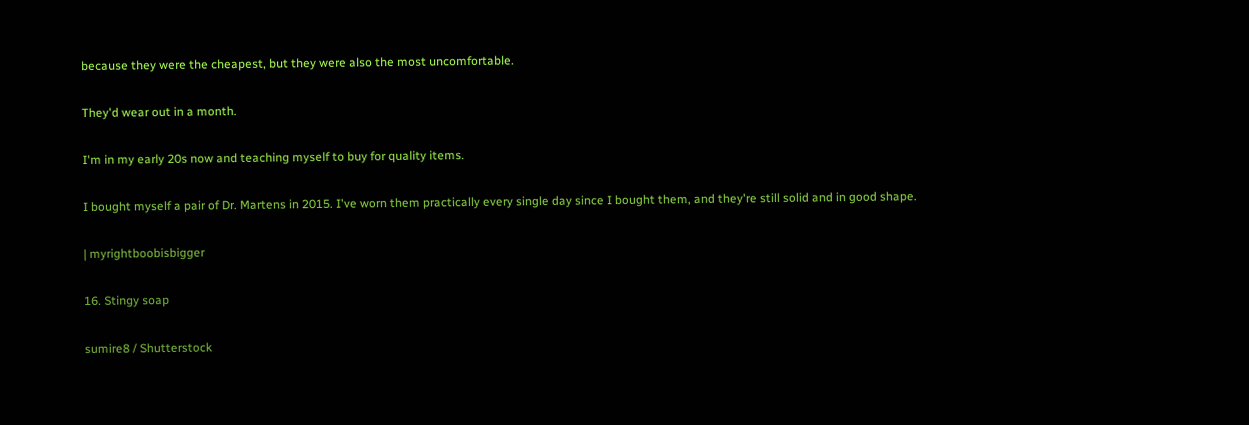because they were the cheapest, but they were also the most uncomfortable.

They'd wear out in a month.

I'm in my early 20s now and teaching myself to buy for quality items.

I bought myself a pair of Dr. Martens in 2015. I've worn them practically every single day since I bought them, and they're still solid and in good shape.

| myrightboobisbigger

16. Stingy soap

sumire8 / Shutterstock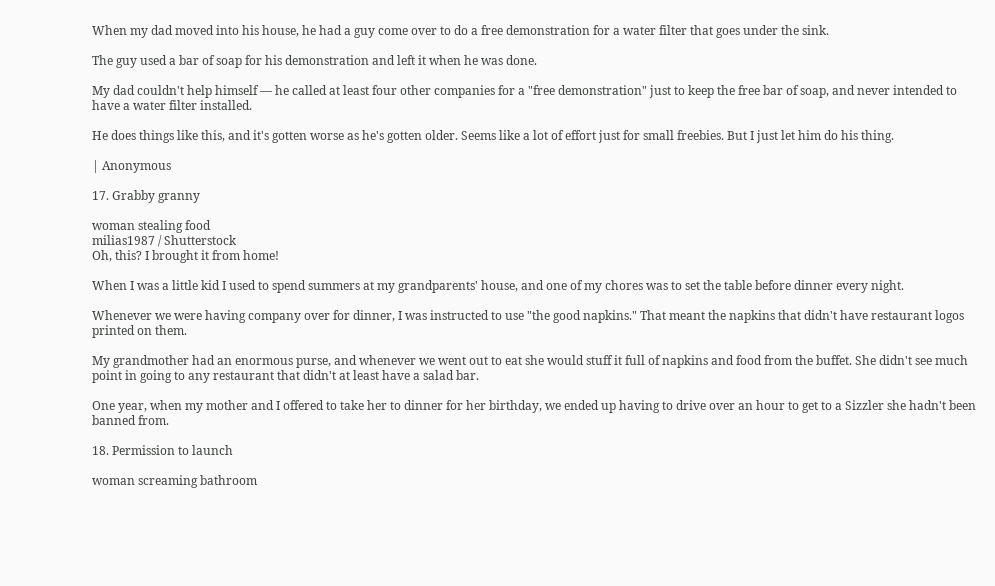When my dad moved into his house, he had a guy come over to do a free demonstration for a water filter that goes under the sink.

The guy used a bar of soap for his demonstration and left it when he was done.

My dad couldn't help himself — he called at least four other companies for a "free demonstration" just to keep the free bar of soap, and never intended to have a water filter installed.

He does things like this, and it's gotten worse as he's gotten older. Seems like a lot of effort just for small freebies. But I just let him do his thing.

| Anonymous

17. Grabby granny

woman stealing food
milias1987 / Shutterstock
Oh, this? I brought it from home!

When I was a little kid I used to spend summers at my grandparents' house, and one of my chores was to set the table before dinner every night.

Whenever we were having company over for dinner, I was instructed to use "the good napkins." That meant the napkins that didn't have restaurant logos printed on them.

My grandmother had an enormous purse, and whenever we went out to eat she would stuff it full of napkins and food from the buffet. She didn't see much point in going to any restaurant that didn't at least have a salad bar.

One year, when my mother and I offered to take her to dinner for her birthday, we ended up having to drive over an hour to get to a Sizzler she hadn't been banned from.

18. Permission to launch

woman screaming bathroom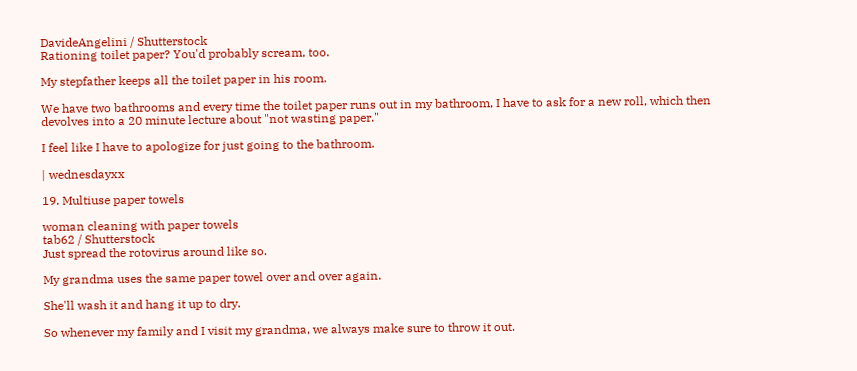DavideAngelini / Shutterstock
Rationing toilet paper? You'd probably scream, too.

My stepfather keeps all the toilet paper in his room.

We have two bathrooms and every time the toilet paper runs out in my bathroom, I have to ask for a new roll, which then devolves into a 20 minute lecture about "not wasting paper."

I feel like I have to apologize for just going to the bathroom.

| wednesdayxx

19. Multiuse paper towels

woman cleaning with paper towels
tab62 / Shutterstock
Just spread the rotovirus around like so.

My grandma uses the same paper towel over and over again.

She'll wash it and hang it up to dry.

So whenever my family and I visit my grandma, we always make sure to throw it out.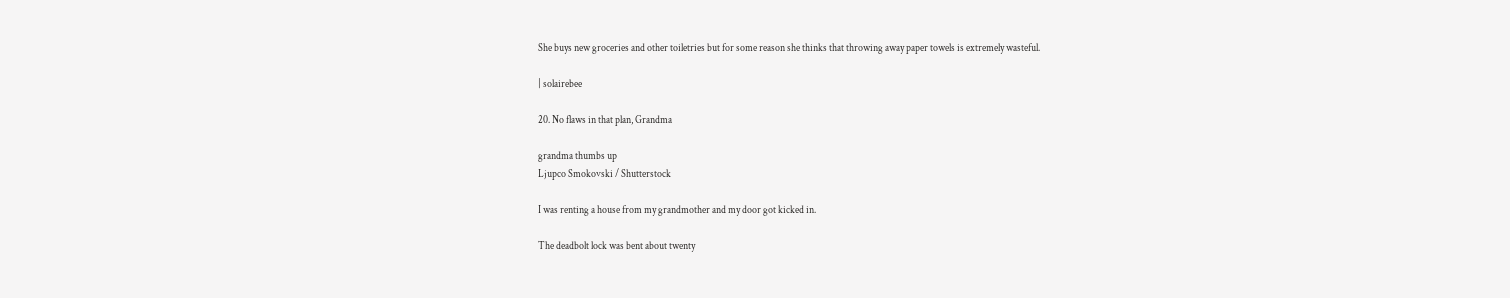She buys new groceries and other toiletries but for some reason she thinks that throwing away paper towels is extremely wasteful.

| solairebee

20. No flaws in that plan, Grandma

grandma thumbs up
Ljupco Smokovski / Shutterstock

I was renting a house from my grandmother and my door got kicked in.

The deadbolt lock was bent about twenty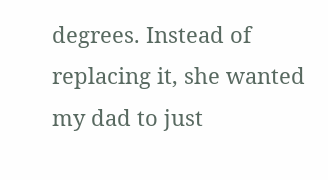degrees. Instead of replacing it, she wanted my dad to just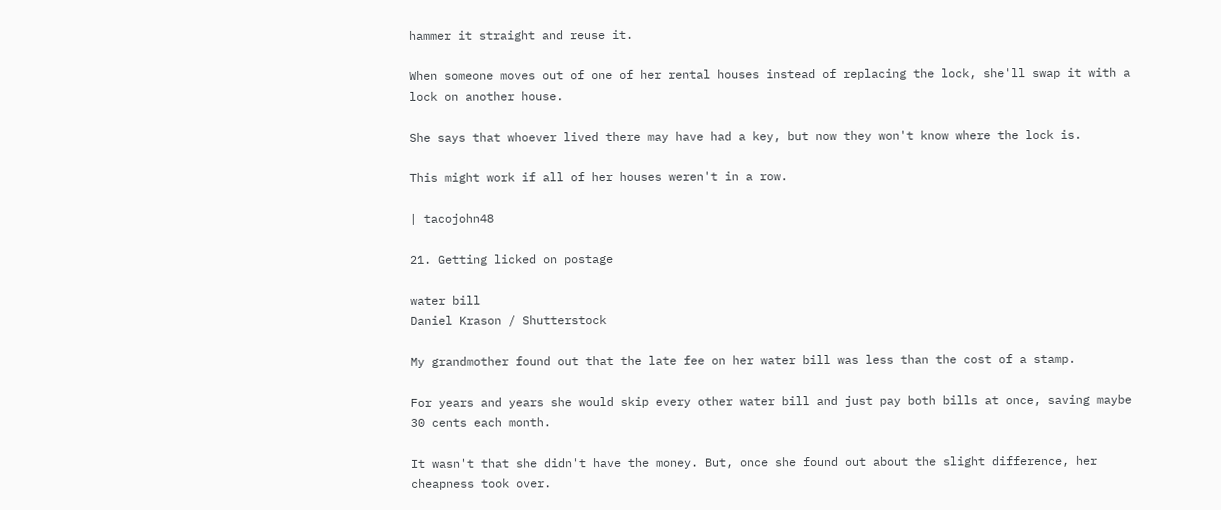hammer it straight and reuse it.

When someone moves out of one of her rental houses instead of replacing the lock, she'll swap it with a lock on another house.

She says that whoever lived there may have had a key, but now they won't know where the lock is.

This might work if all of her houses weren't in a row.

| tacojohn48

21. Getting licked on postage

water bill
Daniel Krason / Shutterstock

My grandmother found out that the late fee on her water bill was less than the cost of a stamp.

For years and years she would skip every other water bill and just pay both bills at once, saving maybe 30 cents each month.

It wasn't that she didn't have the money. But, once she found out about the slight difference, her cheapness took over.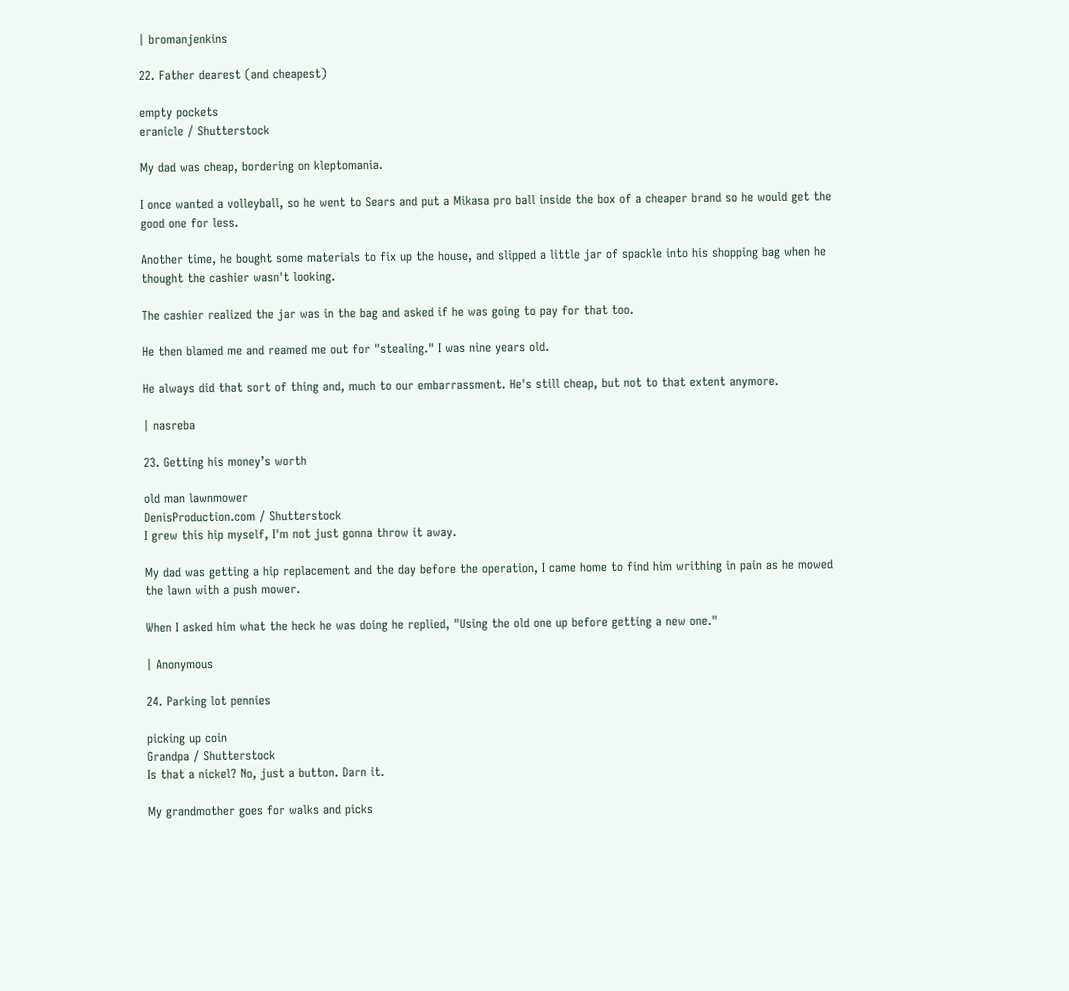| bromanjenkins

22. Father dearest (and cheapest)

empty pockets
eranicle / Shutterstock

My dad was cheap, bordering on kleptomania.

I once wanted a volleyball, so he went to Sears and put a Mikasa pro ball inside the box of a cheaper brand so he would get the good one for less.

Another time, he bought some materials to fix up the house, and slipped a little jar of spackle into his shopping bag when he thought the cashier wasn't looking.

The cashier realized the jar was in the bag and asked if he was going to pay for that too.

He then blamed me and reamed me out for "stealing." I was nine years old.

He always did that sort of thing and, much to our embarrassment. He's still cheap, but not to that extent anymore.

| nasreba

23. Getting his money’s worth

old man lawnmower
DenisProduction.com / Shutterstock
I grew this hip myself, I'm not just gonna throw it away.

My dad was getting a hip replacement and the day before the operation, I came home to find him writhing in pain as he mowed the lawn with a push mower.

When I asked him what the heck he was doing he replied, "Using the old one up before getting a new one."

| Anonymous

24. Parking lot pennies

picking up coin
Grandpa / Shutterstock
Is that a nickel? No, just a button. Darn it.

My grandmother goes for walks and picks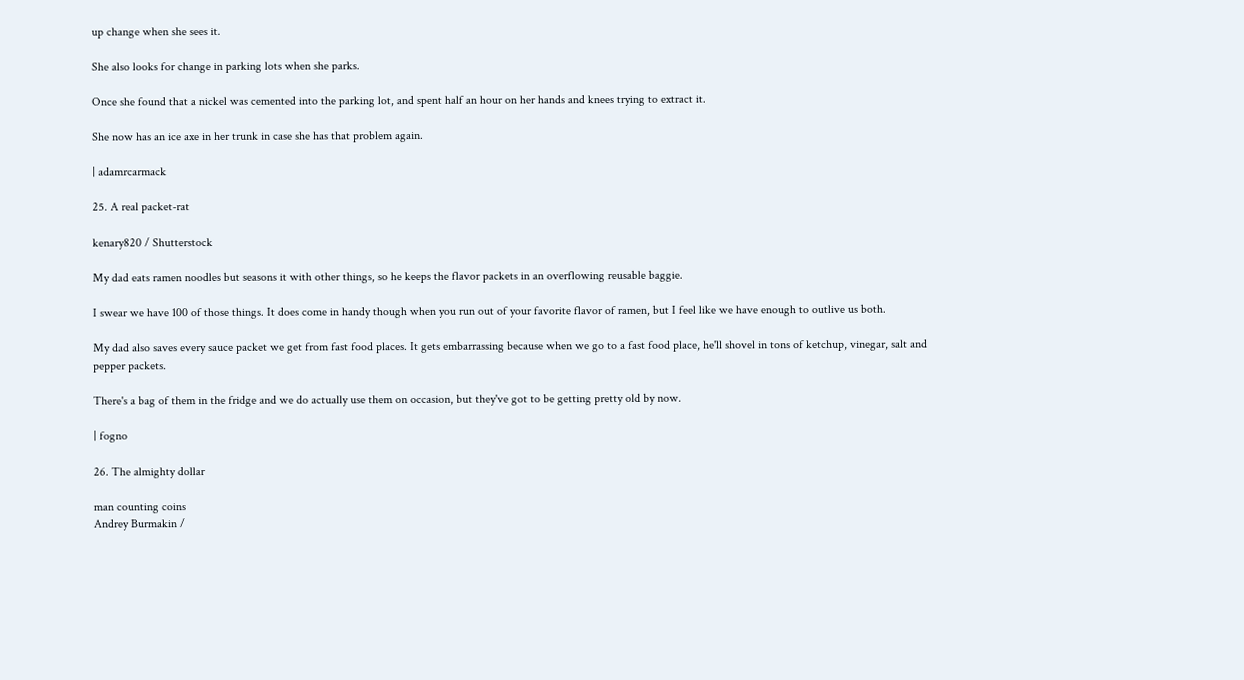up change when she sees it.

She also looks for change in parking lots when she parks.

Once she found that a nickel was cemented into the parking lot, and spent half an hour on her hands and knees trying to extract it.

She now has an ice axe in her trunk in case she has that problem again.

| adamrcarmack

25. A real packet-rat

kenary820 / Shutterstock

My dad eats ramen noodles but seasons it with other things, so he keeps the flavor packets in an overflowing reusable baggie.

I swear we have 100 of those things. It does come in handy though when you run out of your favorite flavor of ramen, but I feel like we have enough to outlive us both.

My dad also saves every sauce packet we get from fast food places. It gets embarrassing because when we go to a fast food place, he'll shovel in tons of ketchup, vinegar, salt and pepper packets.

There's a bag of them in the fridge and we do actually use them on occasion, but they've got to be getting pretty old by now.

| fogno

26. The almighty dollar

man counting coins
Andrey Burmakin /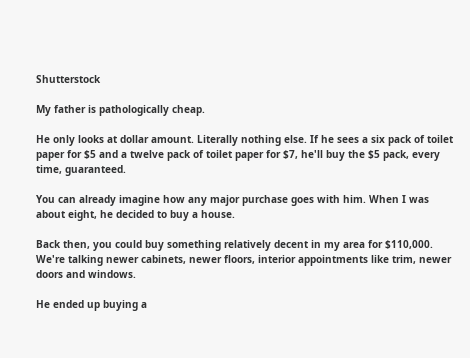Shutterstock

My father is pathologically cheap.

He only looks at dollar amount. Literally nothing else. If he sees a six pack of toilet paper for $5 and a twelve pack of toilet paper for $7, he'll buy the $5 pack, every time, guaranteed.

You can already imagine how any major purchase goes with him. When I was about eight, he decided to buy a house.

Back then, you could buy something relatively decent in my area for $110,000. We're talking newer cabinets, newer floors, interior appointments like trim, newer doors and windows.

He ended up buying a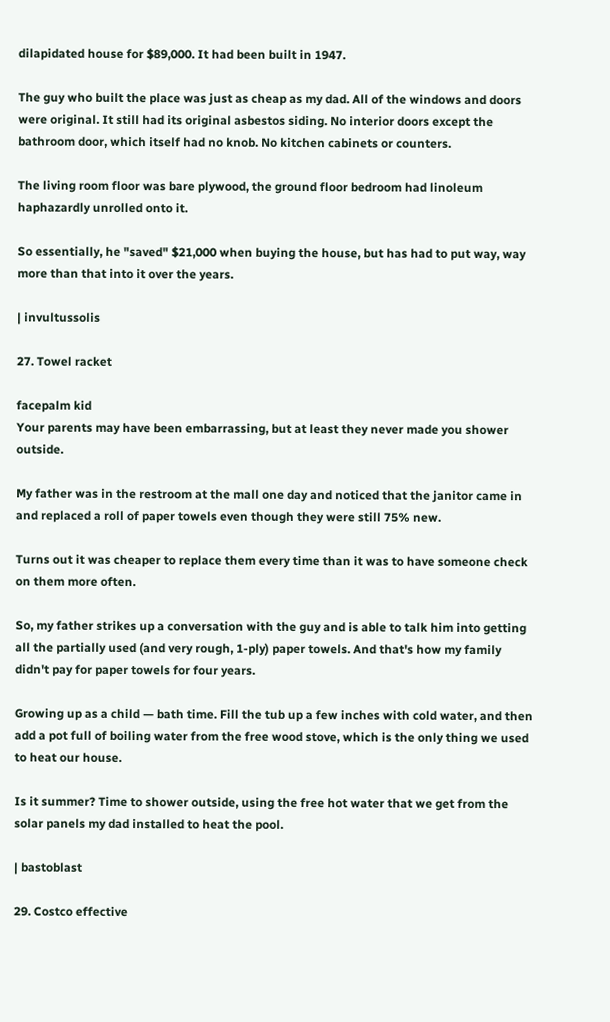dilapidated house for $89,000. It had been built in 1947.

The guy who built the place was just as cheap as my dad. All of the windows and doors were original. It still had its original asbestos siding. No interior doors except the bathroom door, which itself had no knob. No kitchen cabinets or counters.

The living room floor was bare plywood, the ground floor bedroom had linoleum haphazardly unrolled onto it.

So essentially, he "saved" $21,000 when buying the house, but has had to put way, way more than that into it over the years.

| invultussolis

27. Towel racket

facepalm kid
Your parents may have been embarrassing, but at least they never made you shower outside.

My father was in the restroom at the mall one day and noticed that the janitor came in and replaced a roll of paper towels even though they were still 75% new.

Turns out it was cheaper to replace them every time than it was to have someone check on them more often.

So, my father strikes up a conversation with the guy and is able to talk him into getting all the partially used (and very rough, 1-ply) paper towels. And that's how my family didn't pay for paper towels for four years.

Growing up as a child — bath time. Fill the tub up a few inches with cold water, and then add a pot full of boiling water from the free wood stove, which is the only thing we used to heat our house.

Is it summer? Time to shower outside, using the free hot water that we get from the solar panels my dad installed to heat the pool.

| bastoblast

29. Costco effective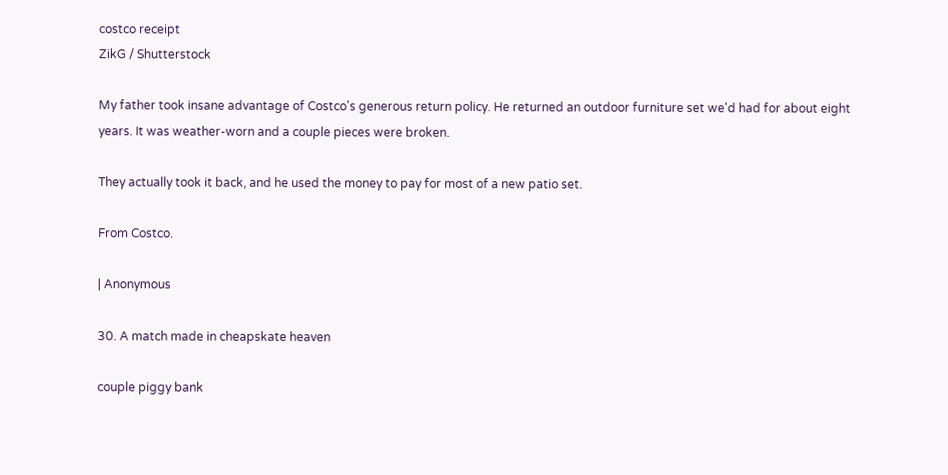costco receipt
ZikG / Shutterstock

My father took insane advantage of Costco's generous return policy. He returned an outdoor furniture set we'd had for about eight years. It was weather-worn and a couple pieces were broken.

They actually took it back, and he used the money to pay for most of a new patio set.

From Costco.

| Anonymous

30. A match made in cheapskate heaven

couple piggy bank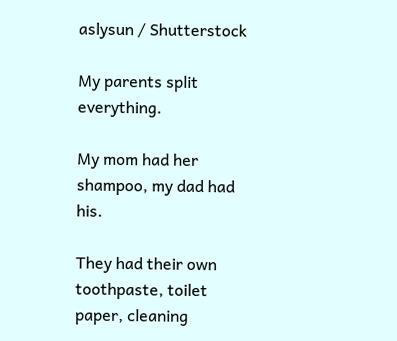aslysun / Shutterstock

My parents split everything.

My mom had her shampoo, my dad had his.

They had their own toothpaste, toilet paper, cleaning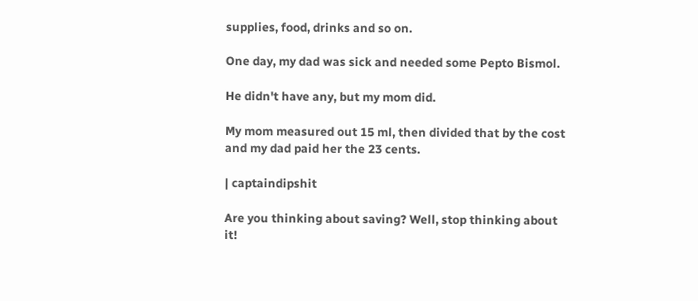supplies, food, drinks and so on.

One day, my dad was sick and needed some Pepto Bismol.

He didn't have any, but my mom did.

My mom measured out 15 ml, then divided that by the cost and my dad paid her the 23 cents.

| captaindipshit

Are you thinking about saving? Well, stop thinking about it!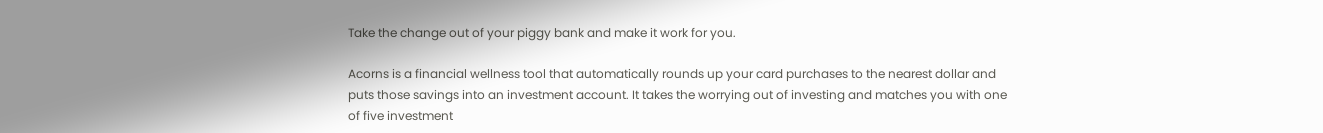Take the change out of your piggy bank and make it work for you.

Acorns is a financial wellness tool that automatically rounds up your card purchases to the nearest dollar and puts those savings into an investment account. It takes the worrying out of investing and matches you with one of five investment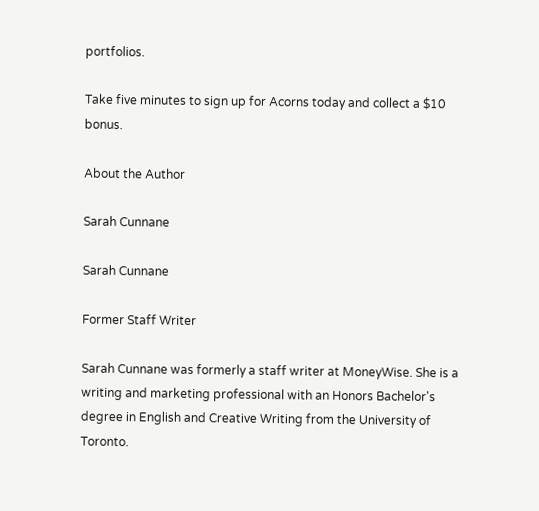portfolios.

Take five minutes to sign up for Acorns today and collect a $10 bonus.

About the Author

Sarah Cunnane

Sarah Cunnane

Former Staff Writer

Sarah Cunnane was formerly a staff writer at MoneyWise. She is a writing and marketing professional with an Honors Bachelor's degree in English and Creative Writing from the University of Toronto.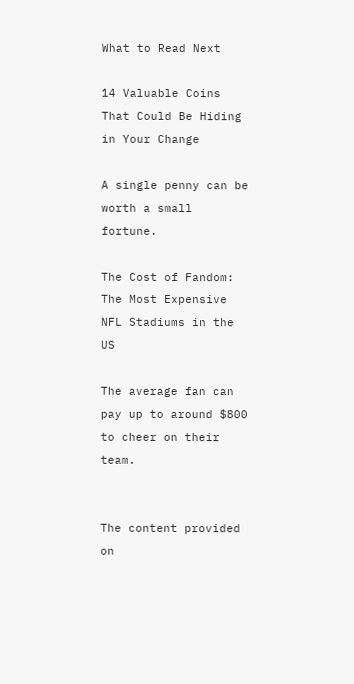What to Read Next

14 Valuable Coins That Could Be Hiding in Your Change

A single penny can be worth a small fortune.

The Cost of Fandom: The Most Expensive NFL Stadiums in the US

The average fan can pay up to around $800 to cheer on their team.


The content provided on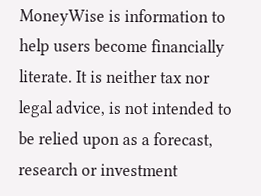MoneyWise is information to help users become financially literate. It is neither tax nor legal advice, is not intended to be relied upon as a forecast, research or investment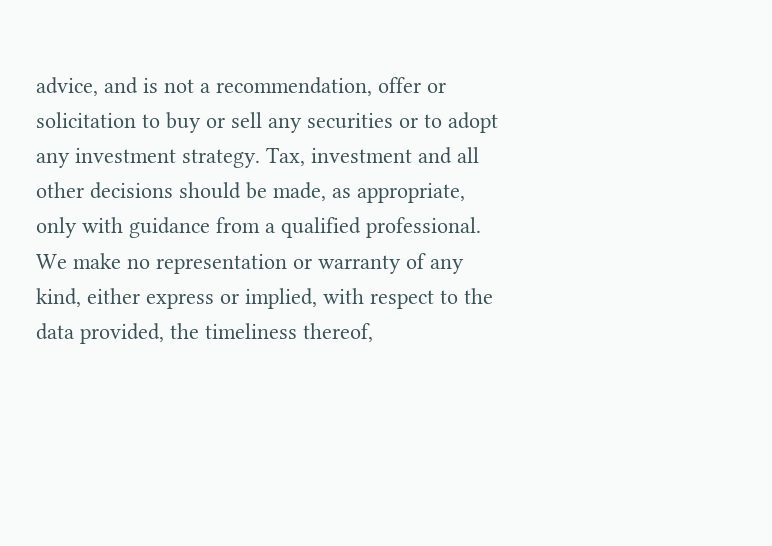advice, and is not a recommendation, offer or solicitation to buy or sell any securities or to adopt any investment strategy. Tax, investment and all other decisions should be made, as appropriate, only with guidance from a qualified professional. We make no representation or warranty of any kind, either express or implied, with respect to the data provided, the timeliness thereof,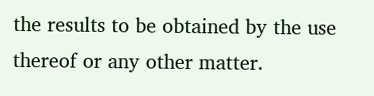the results to be obtained by the use thereof or any other matter.